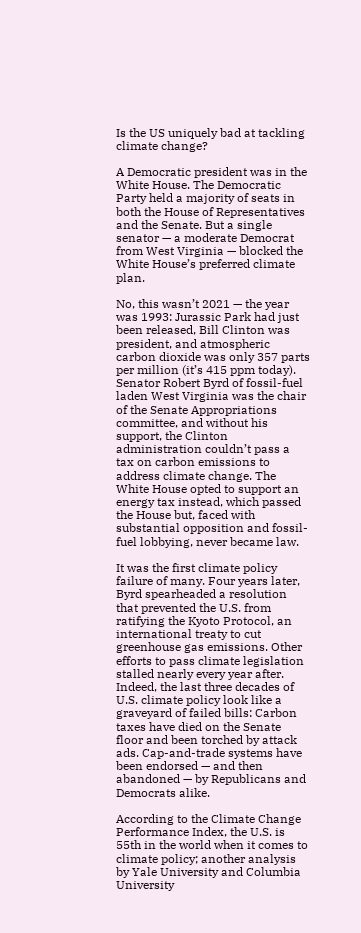Is the US uniquely bad at tackling climate change?

A Democratic president was in the White House. The Democratic Party held a majority of seats in both the House of Representatives and the Senate. But a single senator — a moderate Democrat from West Virginia — blocked the White House’s preferred climate plan.

No, this wasn’t 2021 — the year was 1993: Jurassic Park had just been released, Bill Clinton was president, and atmospheric carbon dioxide was only 357 parts per million (it’s 415 ppm today). Senator Robert Byrd of fossil-fuel laden West Virginia was the chair of the Senate Appropriations committee, and without his support, the Clinton administration couldn’t pass a tax on carbon emissions to address climate change. The White House opted to support an energy tax instead, which passed the House but, faced with substantial opposition and fossil-fuel lobbying, never became law.

It was the first climate policy failure of many. Four years later, Byrd spearheaded a resolution that prevented the U.S. from ratifying the Kyoto Protocol, an international treaty to cut greenhouse gas emissions. Other efforts to pass climate legislation stalled nearly every year after. Indeed, the last three decades of U.S. climate policy look like a graveyard of failed bills: Carbon taxes have died on the Senate floor and been torched by attack ads. Cap-and-trade systems have been endorsed — and then abandoned — by Republicans and Democrats alike.

According to the Climate Change Performance Index, the U.S. is 55th in the world when it comes to climate policy; another analysis by Yale University and Columbia University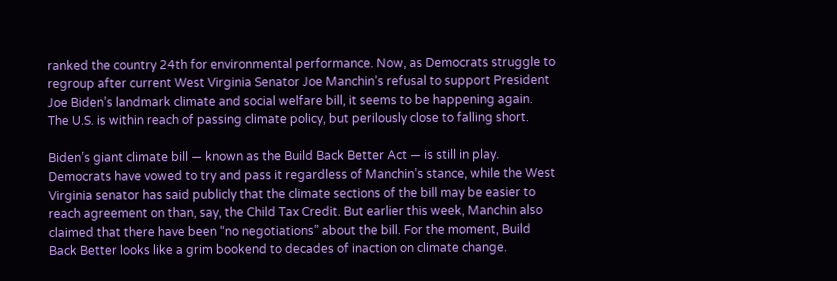ranked the country 24th for environmental performance. Now, as Democrats struggle to regroup after current West Virginia Senator Joe Manchin’s refusal to support President Joe Biden’s landmark climate and social welfare bill, it seems to be happening again. The U.S. is within reach of passing climate policy, but perilously close to falling short.

Biden’s giant climate bill — known as the Build Back Better Act — is still in play. Democrats have vowed to try and pass it regardless of Manchin’s stance, while the West Virginia senator has said publicly that the climate sections of the bill may be easier to reach agreement on than, say, the Child Tax Credit. But earlier this week, Manchin also claimed that there have been “no negotiations” about the bill. For the moment, Build Back Better looks like a grim bookend to decades of inaction on climate change.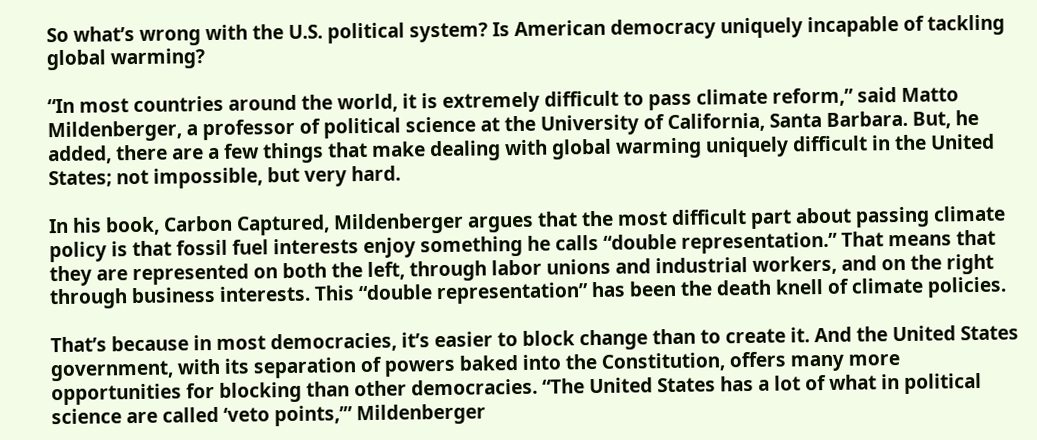So what’s wrong with the U.S. political system? Is American democracy uniquely incapable of tackling global warming?

“In most countries around the world, it is extremely difficult to pass climate reform,” said Matto Mildenberger, a professor of political science at the University of California, Santa Barbara. But, he added, there are a few things that make dealing with global warming uniquely difficult in the United States; not impossible, but very hard.

In his book, Carbon Captured, Mildenberger argues that the most difficult part about passing climate policy is that fossil fuel interests enjoy something he calls “double representation.” That means that they are represented on both the left, through labor unions and industrial workers, and on the right through business interests. This “double representation” has been the death knell of climate policies.

That’s because in most democracies, it’s easier to block change than to create it. And the United States government, with its separation of powers baked into the Constitution, offers many more opportunities for blocking than other democracies. “The United States has a lot of what in political science are called ‘veto points,’” Mildenberger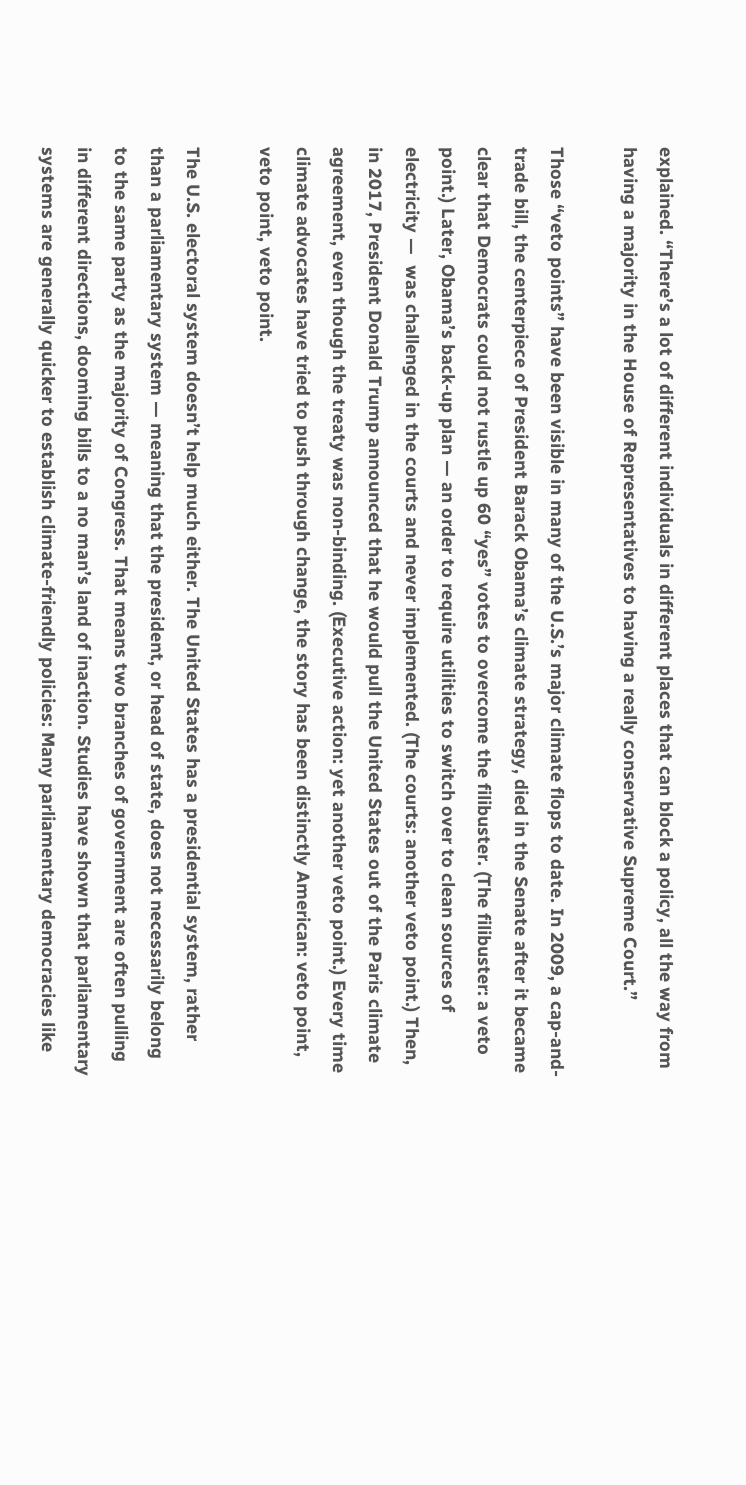explained. “There’s a lot of different individuals in different places that can block a policy, all the way from having a majority in the House of Representatives to having a really conservative Supreme Court.”

Those “veto points” have been visible in many of the U.S.’s major climate flops to date. In 2009, a cap-and-trade bill, the centerpiece of President Barack Obama’s climate strategy, died in the Senate after it became clear that Democrats could not rustle up 60 “yes” votes to overcome the filibuster. (The filibuster: a veto point.) Later, Obama’s back-up plan — an order to require utilities to switch over to clean sources of electricity —  was challenged in the courts and never implemented. (The courts: another veto point.) Then, in 2017, President Donald Trump announced that he would pull the United States out of the Paris climate agreement, even though the treaty was non-binding. (Executive action: yet another veto point.) Every time climate advocates have tried to push through change, the story has been distinctly American: veto point, veto point, veto point.

The U.S. electoral system doesn’t help much either. The United States has a presidential system, rather than a parliamentary system — meaning that the president, or head of state, does not necessarily belong to the same party as the majority of Congress. That means two branches of government are often pulling in different directions, dooming bills to a no man’s land of inaction. Studies have shown that parliamentary systems are generally quicker to establish climate-friendly policies: Many parliamentary democracies like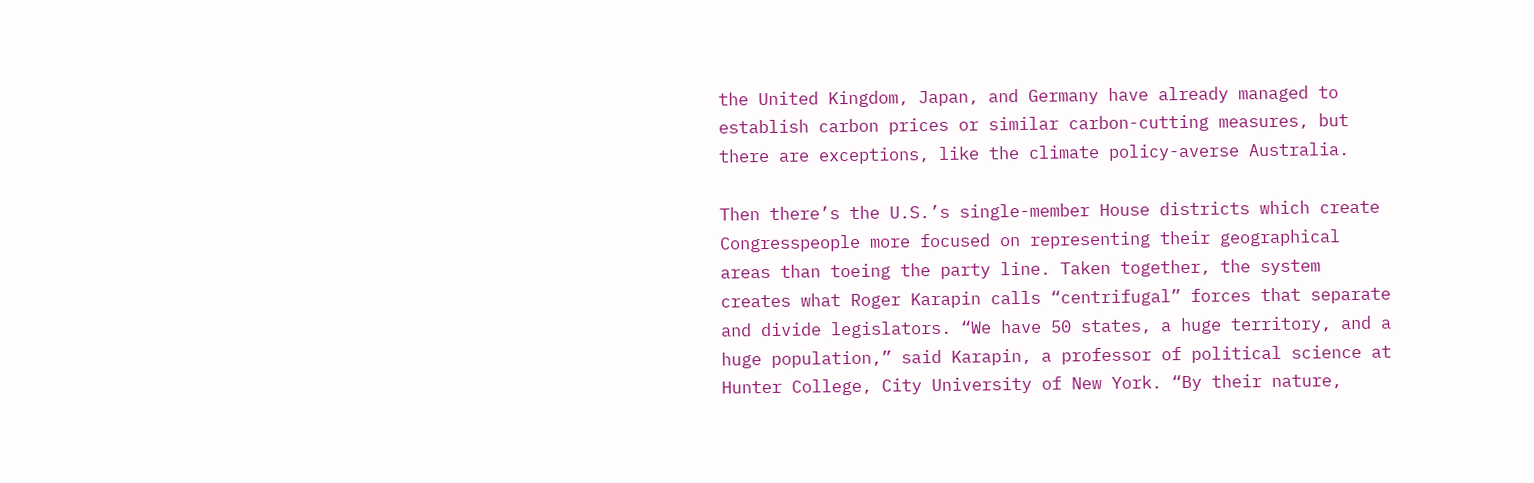the United Kingdom, Japan, and Germany have already managed to establish carbon prices or similar carbon-cutting measures, but there are exceptions, like the climate policy-averse Australia.

Then there’s the U.S.’s single-member House districts which create Congresspeople more focused on representing their geographical areas than toeing the party line. Taken together, the system creates what Roger Karapin calls “centrifugal” forces that separate and divide legislators. “We have 50 states, a huge territory, and a huge population,” said Karapin, a professor of political science at Hunter College, City University of New York. “By their nature,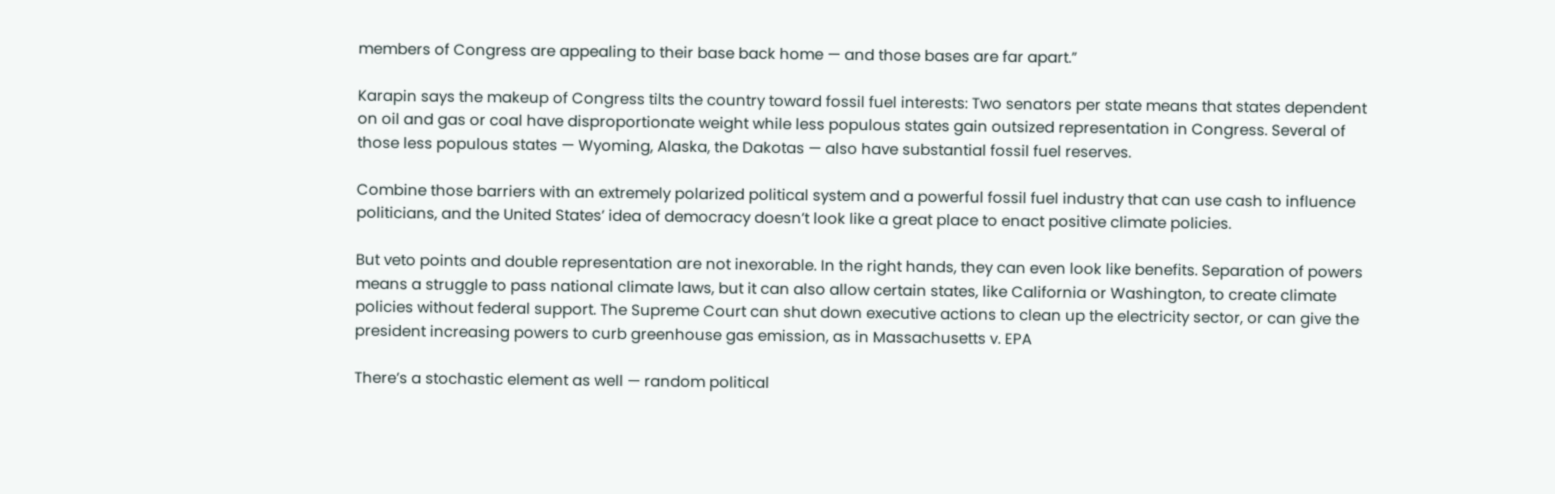members of Congress are appealing to their base back home — and those bases are far apart.”

Karapin says the makeup of Congress tilts the country toward fossil fuel interests: Two senators per state means that states dependent on oil and gas or coal have disproportionate weight while less populous states gain outsized representation in Congress. Several of those less populous states — Wyoming, Alaska, the Dakotas — also have substantial fossil fuel reserves.

Combine those barriers with an extremely polarized political system and a powerful fossil fuel industry that can use cash to influence politicians, and the United States’ idea of democracy doesn’t look like a great place to enact positive climate policies.

But veto points and double representation are not inexorable. In the right hands, they can even look like benefits. Separation of powers means a struggle to pass national climate laws, but it can also allow certain states, like California or Washington, to create climate policies without federal support. The Supreme Court can shut down executive actions to clean up the electricity sector, or can give the president increasing powers to curb greenhouse gas emission, as in Massachusetts v. EPA

There’s a stochastic element as well — random political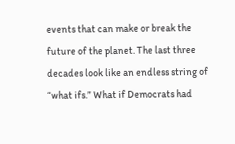events that can make or break the future of the planet. The last three decades look like an endless string of “what ifs.” What if Democrats had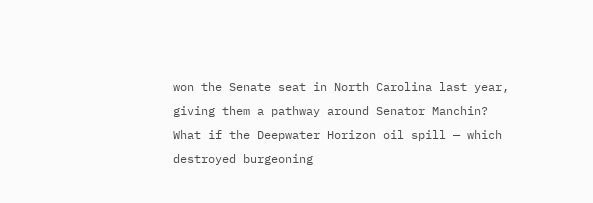won the Senate seat in North Carolina last year, giving them a pathway around Senator Manchin? What if the Deepwater Horizon oil spill — which destroyed burgeoning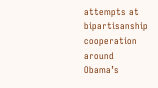attempts at bipartisanship cooperation around Obama’s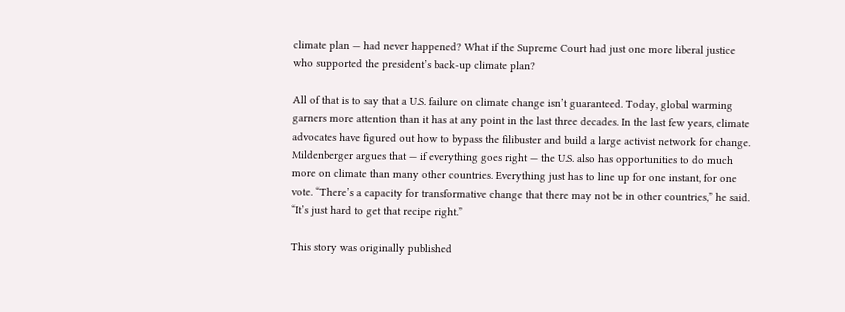climate plan — had never happened? What if the Supreme Court had just one more liberal justice who supported the president’s back-up climate plan?

All of that is to say that a U.S. failure on climate change isn’t guaranteed. Today, global warming garners more attention than it has at any point in the last three decades. In the last few years, climate advocates have figured out how to bypass the filibuster and build a large activist network for change. Mildenberger argues that — if everything goes right — the U.S. also has opportunities to do much more on climate than many other countries. Everything just has to line up for one instant, for one vote. “There’s a capacity for transformative change that there may not be in other countries,” he said. “It’s just hard to get that recipe right.”

This story was originally published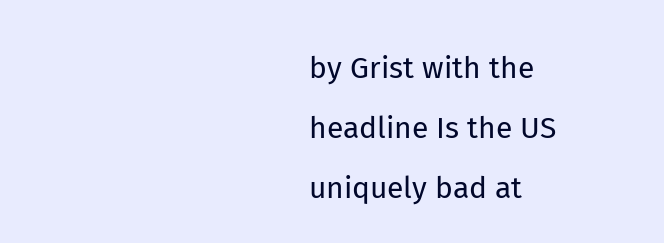by Grist with the headline Is the US uniquely bad at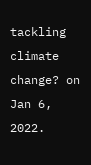tackling climate change? on Jan 6, 2022.